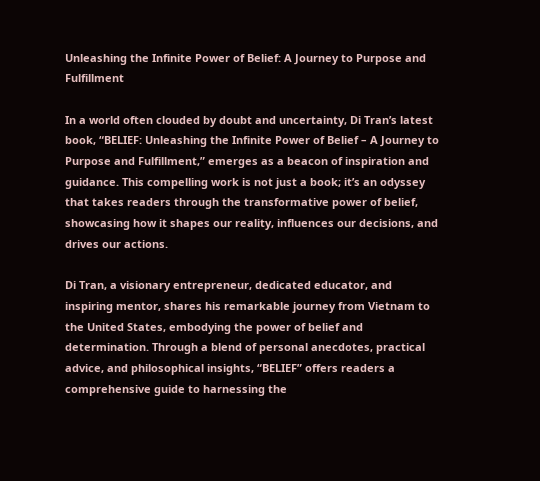Unleashing the Infinite Power of Belief: A Journey to Purpose and Fulfillment

In a world often clouded by doubt and uncertainty, Di Tran’s latest book, “BELIEF: Unleashing the Infinite Power of Belief – A Journey to Purpose and Fulfillment,” emerges as a beacon of inspiration and guidance. This compelling work is not just a book; it’s an odyssey that takes readers through the transformative power of belief, showcasing how it shapes our reality, influences our decisions, and drives our actions.

Di Tran, a visionary entrepreneur, dedicated educator, and inspiring mentor, shares his remarkable journey from Vietnam to the United States, embodying the power of belief and determination. Through a blend of personal anecdotes, practical advice, and philosophical insights, “BELIEF” offers readers a comprehensive guide to harnessing the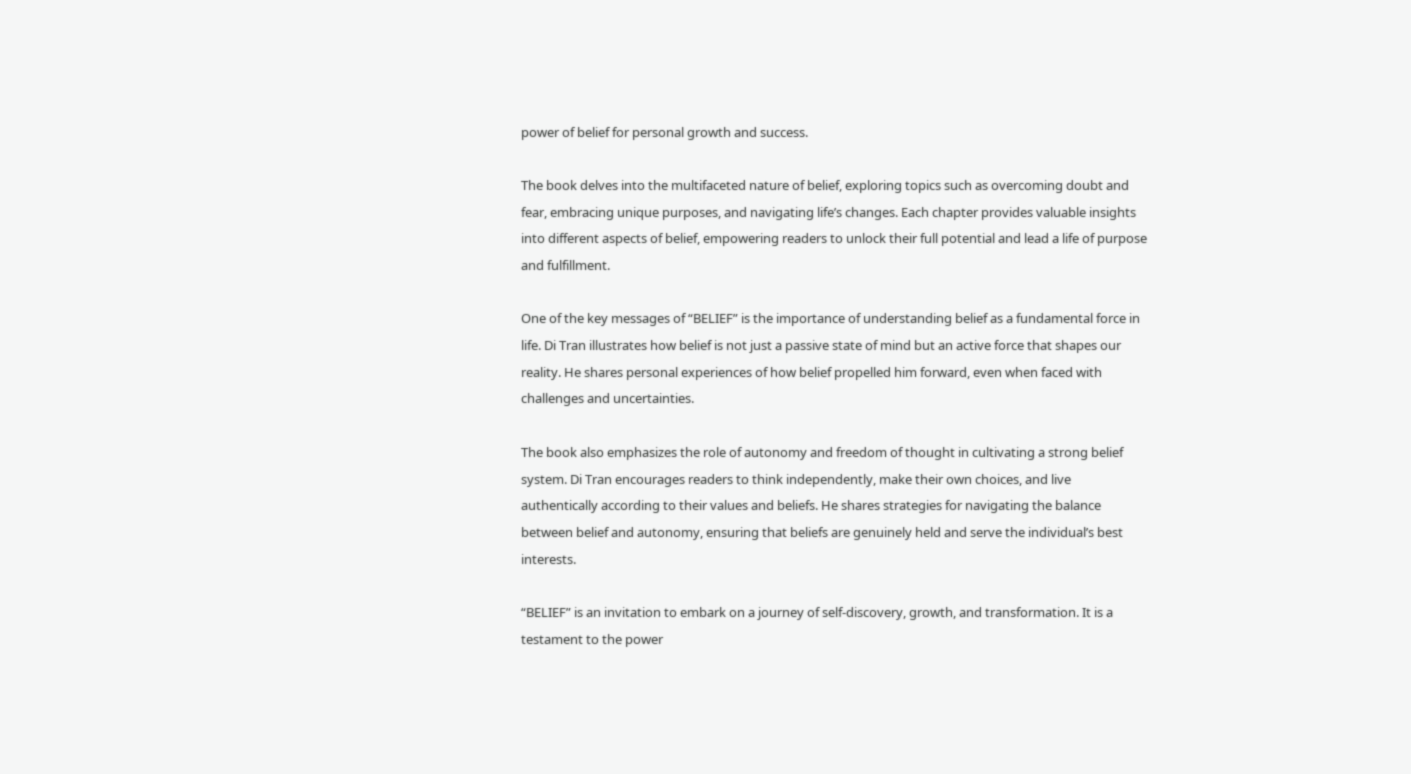power of belief for personal growth and success.

The book delves into the multifaceted nature of belief, exploring topics such as overcoming doubt and fear, embracing unique purposes, and navigating life’s changes. Each chapter provides valuable insights into different aspects of belief, empowering readers to unlock their full potential and lead a life of purpose and fulfillment.

One of the key messages of “BELIEF” is the importance of understanding belief as a fundamental force in life. Di Tran illustrates how belief is not just a passive state of mind but an active force that shapes our reality. He shares personal experiences of how belief propelled him forward, even when faced with challenges and uncertainties.

The book also emphasizes the role of autonomy and freedom of thought in cultivating a strong belief system. Di Tran encourages readers to think independently, make their own choices, and live authentically according to their values and beliefs. He shares strategies for navigating the balance between belief and autonomy, ensuring that beliefs are genuinely held and serve the individual’s best interests.

“BELIEF” is an invitation to embark on a journey of self-discovery, growth, and transformation. It is a testament to the power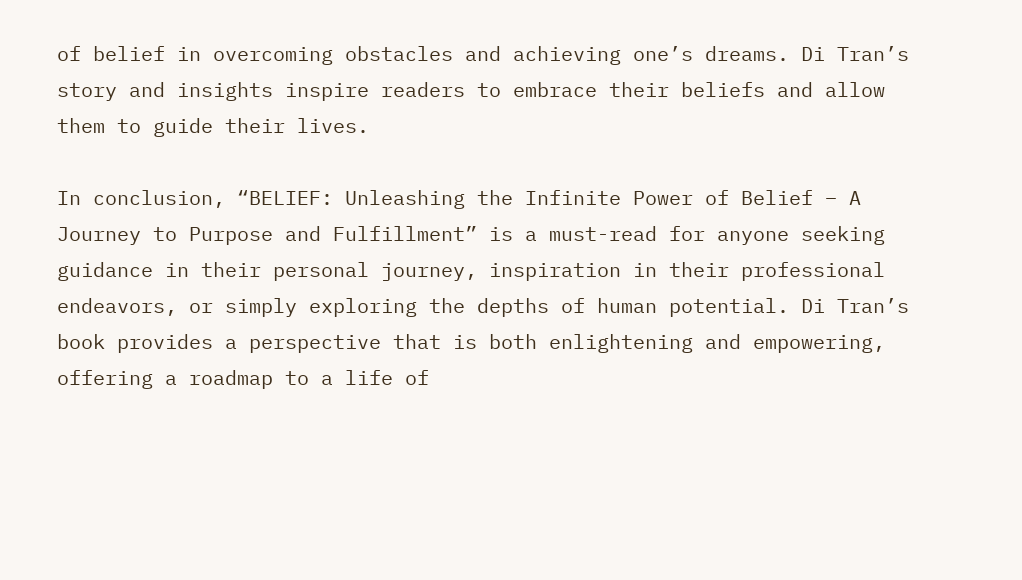of belief in overcoming obstacles and achieving one’s dreams. Di Tran’s story and insights inspire readers to embrace their beliefs and allow them to guide their lives.

In conclusion, “BELIEF: Unleashing the Infinite Power of Belief – A Journey to Purpose and Fulfillment” is a must-read for anyone seeking guidance in their personal journey, inspiration in their professional endeavors, or simply exploring the depths of human potential. Di Tran’s book provides a perspective that is both enlightening and empowering, offering a roadmap to a life of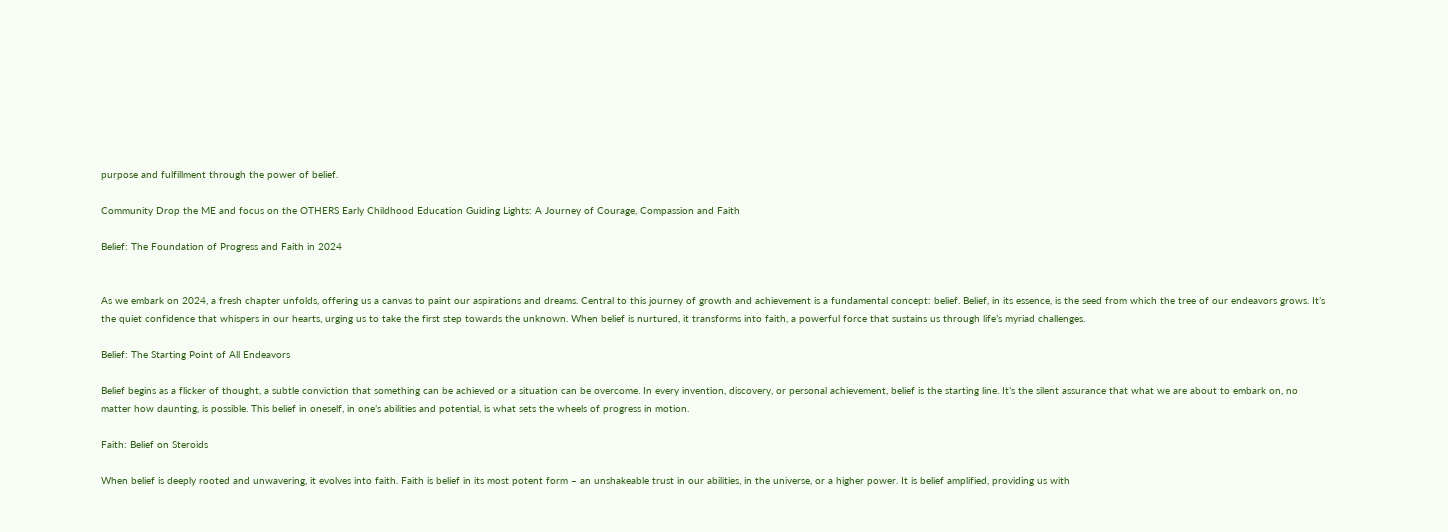purpose and fulfillment through the power of belief.

Community Drop the ME and focus on the OTHERS Early Childhood Education Guiding Lights: A Journey of Courage, Compassion and Faith

Belief: The Foundation of Progress and Faith in 2024


As we embark on 2024, a fresh chapter unfolds, offering us a canvas to paint our aspirations and dreams. Central to this journey of growth and achievement is a fundamental concept: belief. Belief, in its essence, is the seed from which the tree of our endeavors grows. It’s the quiet confidence that whispers in our hearts, urging us to take the first step towards the unknown. When belief is nurtured, it transforms into faith, a powerful force that sustains us through life’s myriad challenges.

Belief: The Starting Point of All Endeavors

Belief begins as a flicker of thought, a subtle conviction that something can be achieved or a situation can be overcome. In every invention, discovery, or personal achievement, belief is the starting line. It’s the silent assurance that what we are about to embark on, no matter how daunting, is possible. This belief in oneself, in one’s abilities and potential, is what sets the wheels of progress in motion.

Faith: Belief on Steroids

When belief is deeply rooted and unwavering, it evolves into faith. Faith is belief in its most potent form – an unshakeable trust in our abilities, in the universe, or a higher power. It is belief amplified, providing us with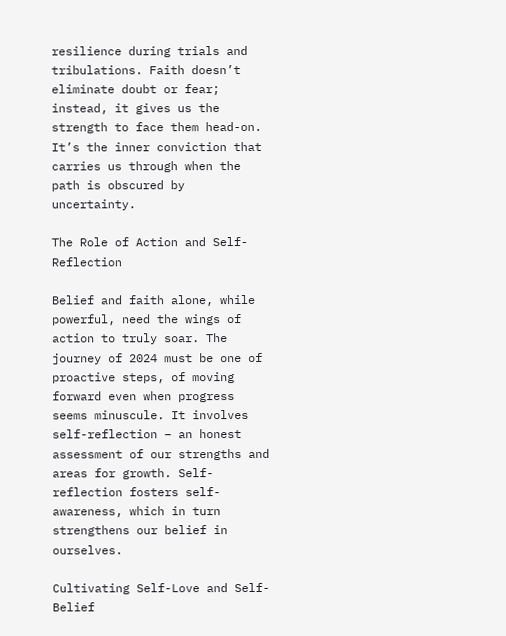resilience during trials and tribulations. Faith doesn’t eliminate doubt or fear; instead, it gives us the strength to face them head-on. It’s the inner conviction that carries us through when the path is obscured by uncertainty.

The Role of Action and Self-Reflection

Belief and faith alone, while powerful, need the wings of action to truly soar. The journey of 2024 must be one of proactive steps, of moving forward even when progress seems minuscule. It involves self-reflection – an honest assessment of our strengths and areas for growth. Self-reflection fosters self-awareness, which in turn strengthens our belief in ourselves.

Cultivating Self-Love and Self-Belief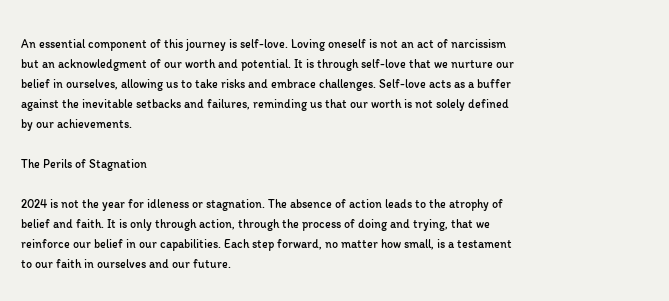An essential component of this journey is self-love. Loving oneself is not an act of narcissism but an acknowledgment of our worth and potential. It is through self-love that we nurture our belief in ourselves, allowing us to take risks and embrace challenges. Self-love acts as a buffer against the inevitable setbacks and failures, reminding us that our worth is not solely defined by our achievements.

The Perils of Stagnation

2024 is not the year for idleness or stagnation. The absence of action leads to the atrophy of belief and faith. It is only through action, through the process of doing and trying, that we reinforce our belief in our capabilities. Each step forward, no matter how small, is a testament to our faith in ourselves and our future.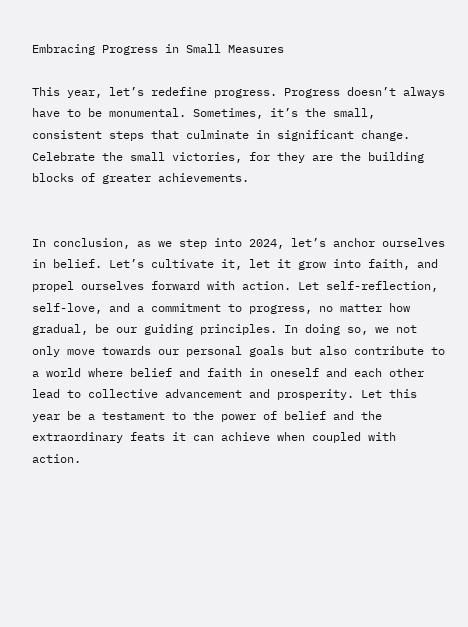Embracing Progress in Small Measures

This year, let’s redefine progress. Progress doesn’t always have to be monumental. Sometimes, it’s the small, consistent steps that culminate in significant change. Celebrate the small victories, for they are the building blocks of greater achievements.


In conclusion, as we step into 2024, let’s anchor ourselves in belief. Let’s cultivate it, let it grow into faith, and propel ourselves forward with action. Let self-reflection, self-love, and a commitment to progress, no matter how gradual, be our guiding principles. In doing so, we not only move towards our personal goals but also contribute to a world where belief and faith in oneself and each other lead to collective advancement and prosperity. Let this year be a testament to the power of belief and the extraordinary feats it can achieve when coupled with action.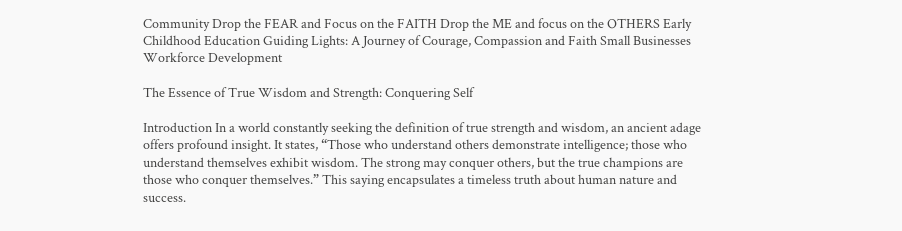Community Drop the FEAR and Focus on the FAITH Drop the ME and focus on the OTHERS Early Childhood Education Guiding Lights: A Journey of Courage, Compassion and Faith Small Businesses Workforce Development

The Essence of True Wisdom and Strength: Conquering Self

Introduction In a world constantly seeking the definition of true strength and wisdom, an ancient adage offers profound insight. It states, “Those who understand others demonstrate intelligence; those who understand themselves exhibit wisdom. The strong may conquer others, but the true champions are those who conquer themselves.” This saying encapsulates a timeless truth about human nature and success.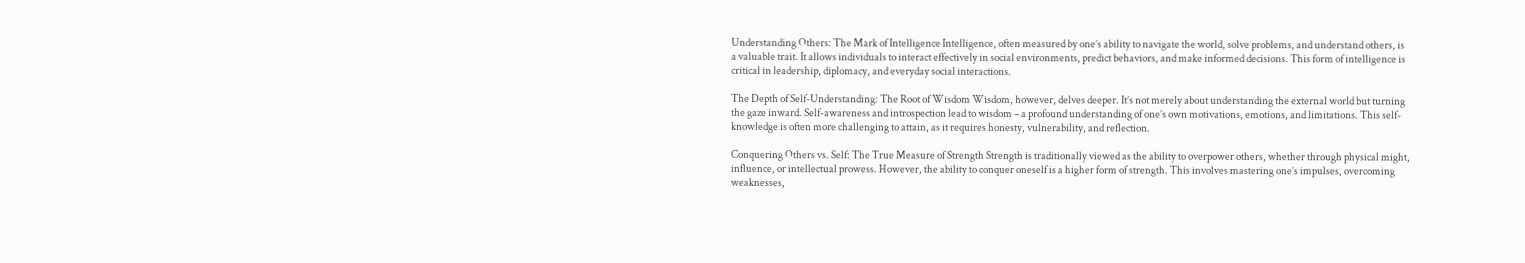Understanding Others: The Mark of Intelligence Intelligence, often measured by one’s ability to navigate the world, solve problems, and understand others, is a valuable trait. It allows individuals to interact effectively in social environments, predict behaviors, and make informed decisions. This form of intelligence is critical in leadership, diplomacy, and everyday social interactions.

The Depth of Self-Understanding: The Root of Wisdom Wisdom, however, delves deeper. It’s not merely about understanding the external world but turning the gaze inward. Self-awareness and introspection lead to wisdom – a profound understanding of one’s own motivations, emotions, and limitations. This self-knowledge is often more challenging to attain, as it requires honesty, vulnerability, and reflection.

Conquering Others vs. Self: The True Measure of Strength Strength is traditionally viewed as the ability to overpower others, whether through physical might, influence, or intellectual prowess. However, the ability to conquer oneself is a higher form of strength. This involves mastering one’s impulses, overcoming weaknesses,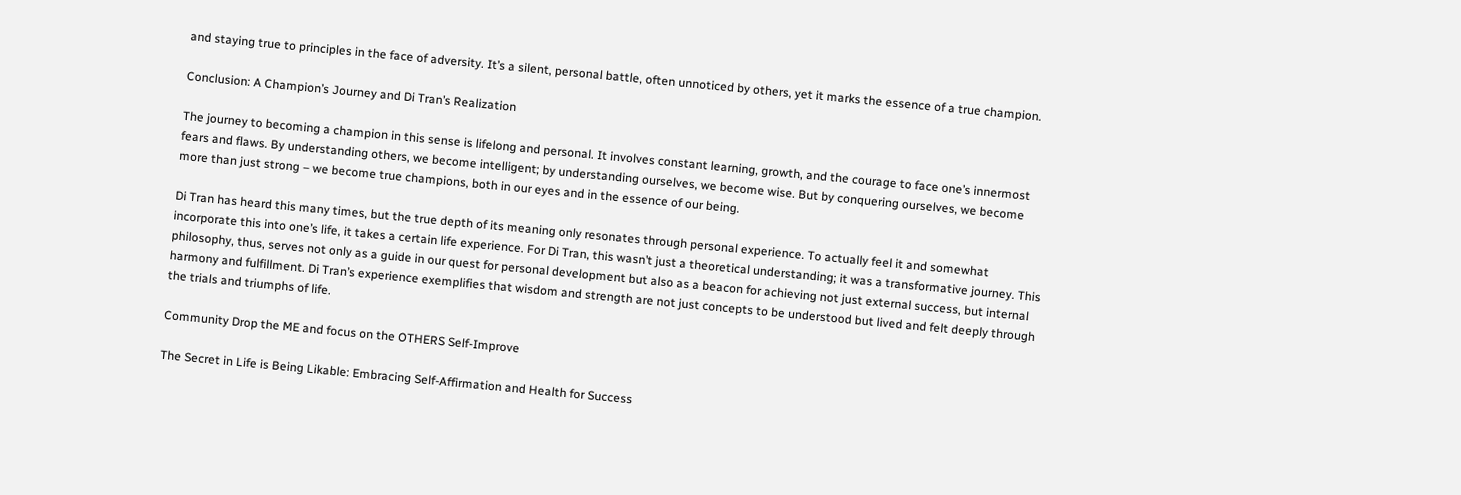and staying true to principles in the face of adversity. It’s a silent, personal battle, often unnoticed by others, yet it marks the essence of a true champion.

Conclusion: A Champion’s Journey and Di Tran’s Realization

The journey to becoming a champion in this sense is lifelong and personal. It involves constant learning, growth, and the courage to face one’s innermost fears and flaws. By understanding others, we become intelligent; by understanding ourselves, we become wise. But by conquering ourselves, we become more than just strong – we become true champions, both in our eyes and in the essence of our being.

Di Tran has heard this many times, but the true depth of its meaning only resonates through personal experience. To actually feel it and somewhat incorporate this into one’s life, it takes a certain life experience. For Di Tran, this wasn’t just a theoretical understanding; it was a transformative journey. This philosophy, thus, serves not only as a guide in our quest for personal development but also as a beacon for achieving not just external success, but internal harmony and fulfillment. Di Tran’s experience exemplifies that wisdom and strength are not just concepts to be understood but lived and felt deeply through the trials and triumphs of life.

Community Drop the ME and focus on the OTHERS Self-Improve

The Secret in Life is Being Likable: Embracing Self-Affirmation and Health for Success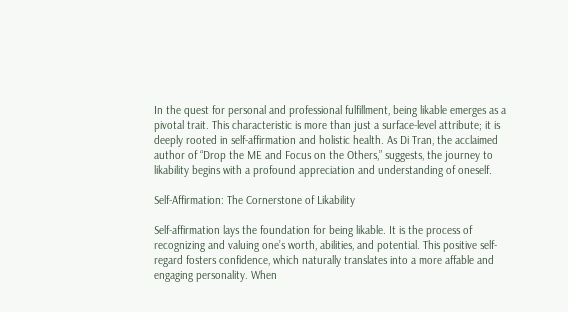In the quest for personal and professional fulfillment, being likable emerges as a pivotal trait. This characteristic is more than just a surface-level attribute; it is deeply rooted in self-affirmation and holistic health. As Di Tran, the acclaimed author of “Drop the ME and Focus on the Others,” suggests, the journey to likability begins with a profound appreciation and understanding of oneself.

Self-Affirmation: The Cornerstone of Likability

Self-affirmation lays the foundation for being likable. It is the process of recognizing and valuing one’s worth, abilities, and potential. This positive self-regard fosters confidence, which naturally translates into a more affable and engaging personality. When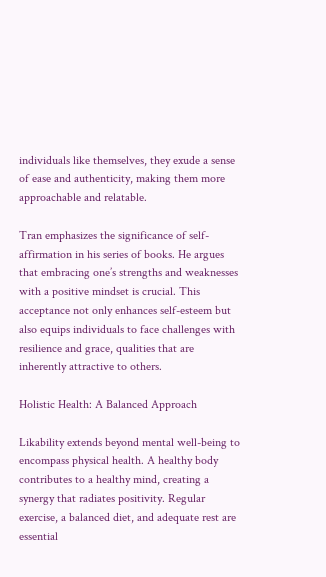individuals like themselves, they exude a sense of ease and authenticity, making them more approachable and relatable.

Tran emphasizes the significance of self-affirmation in his series of books. He argues that embracing one’s strengths and weaknesses with a positive mindset is crucial. This acceptance not only enhances self-esteem but also equips individuals to face challenges with resilience and grace, qualities that are inherently attractive to others.

Holistic Health: A Balanced Approach

Likability extends beyond mental well-being to encompass physical health. A healthy body contributes to a healthy mind, creating a synergy that radiates positivity. Regular exercise, a balanced diet, and adequate rest are essential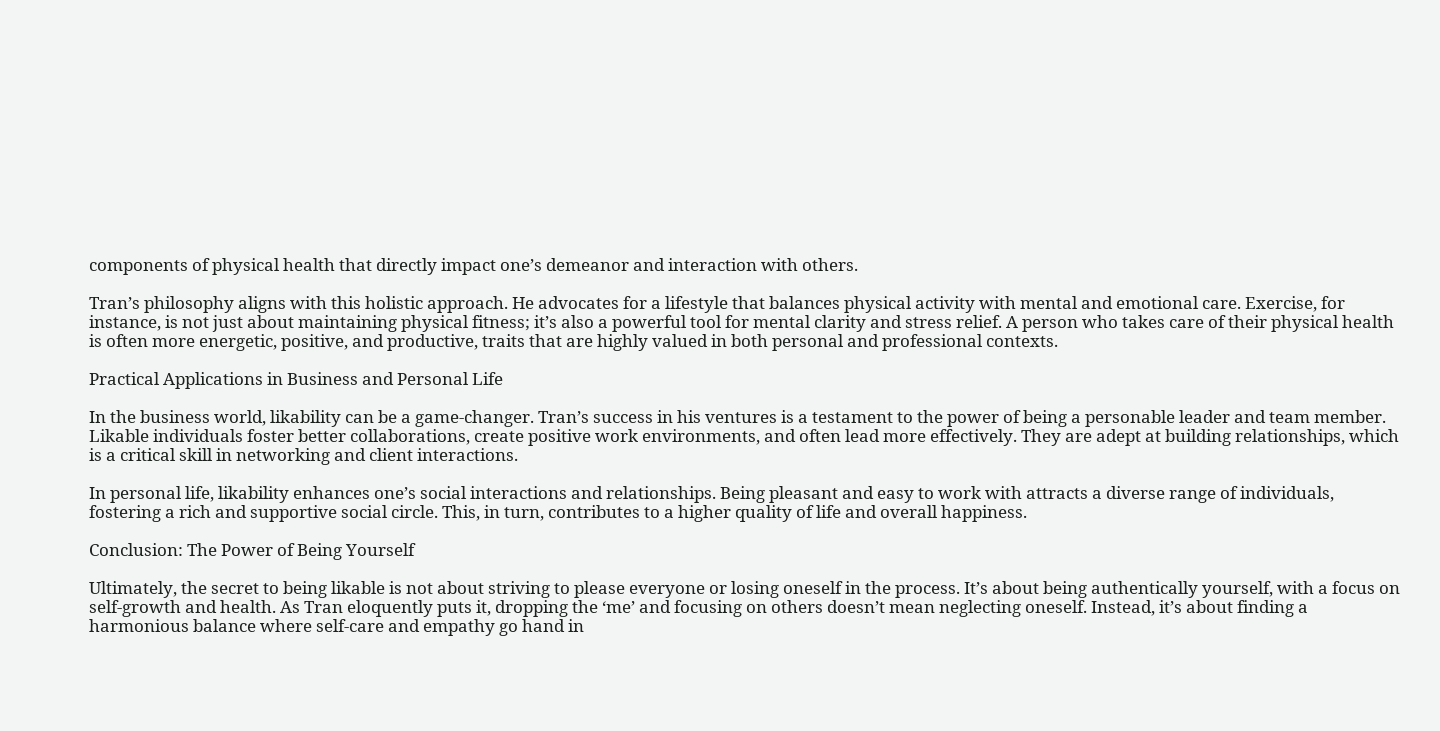components of physical health that directly impact one’s demeanor and interaction with others.

Tran’s philosophy aligns with this holistic approach. He advocates for a lifestyle that balances physical activity with mental and emotional care. Exercise, for instance, is not just about maintaining physical fitness; it’s also a powerful tool for mental clarity and stress relief. A person who takes care of their physical health is often more energetic, positive, and productive, traits that are highly valued in both personal and professional contexts.

Practical Applications in Business and Personal Life

In the business world, likability can be a game-changer. Tran’s success in his ventures is a testament to the power of being a personable leader and team member. Likable individuals foster better collaborations, create positive work environments, and often lead more effectively. They are adept at building relationships, which is a critical skill in networking and client interactions.

In personal life, likability enhances one’s social interactions and relationships. Being pleasant and easy to work with attracts a diverse range of individuals, fostering a rich and supportive social circle. This, in turn, contributes to a higher quality of life and overall happiness.

Conclusion: The Power of Being Yourself

Ultimately, the secret to being likable is not about striving to please everyone or losing oneself in the process. It’s about being authentically yourself, with a focus on self-growth and health. As Tran eloquently puts it, dropping the ‘me’ and focusing on others doesn’t mean neglecting oneself. Instead, it’s about finding a harmonious balance where self-care and empathy go hand in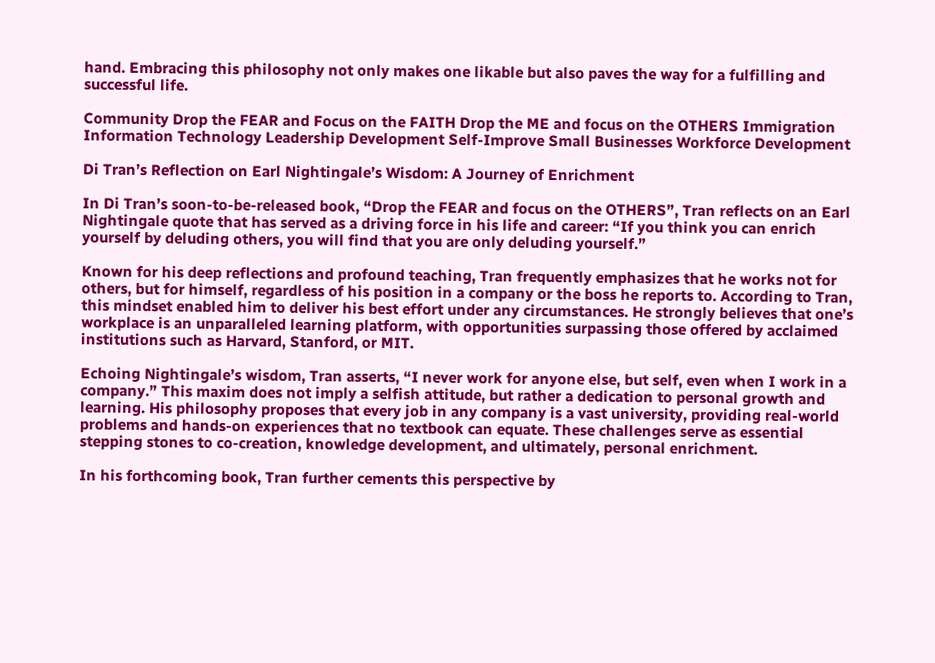hand. Embracing this philosophy not only makes one likable but also paves the way for a fulfilling and successful life.

Community Drop the FEAR and Focus on the FAITH Drop the ME and focus on the OTHERS Immigration Information Technology Leadership Development Self-Improve Small Businesses Workforce Development

Di Tran’s Reflection on Earl Nightingale’s Wisdom: A Journey of Enrichment

In Di Tran’s soon-to-be-released book, “Drop the FEAR and focus on the OTHERS”, Tran reflects on an Earl Nightingale quote that has served as a driving force in his life and career: “If you think you can enrich yourself by deluding others, you will find that you are only deluding yourself.”

Known for his deep reflections and profound teaching, Tran frequently emphasizes that he works not for others, but for himself, regardless of his position in a company or the boss he reports to. According to Tran, this mindset enabled him to deliver his best effort under any circumstances. He strongly believes that one’s workplace is an unparalleled learning platform, with opportunities surpassing those offered by acclaimed institutions such as Harvard, Stanford, or MIT.

Echoing Nightingale’s wisdom, Tran asserts, “I never work for anyone else, but self, even when I work in a company.” This maxim does not imply a selfish attitude, but rather a dedication to personal growth and learning. His philosophy proposes that every job in any company is a vast university, providing real-world problems and hands-on experiences that no textbook can equate. These challenges serve as essential stepping stones to co-creation, knowledge development, and ultimately, personal enrichment.

In his forthcoming book, Tran further cements this perspective by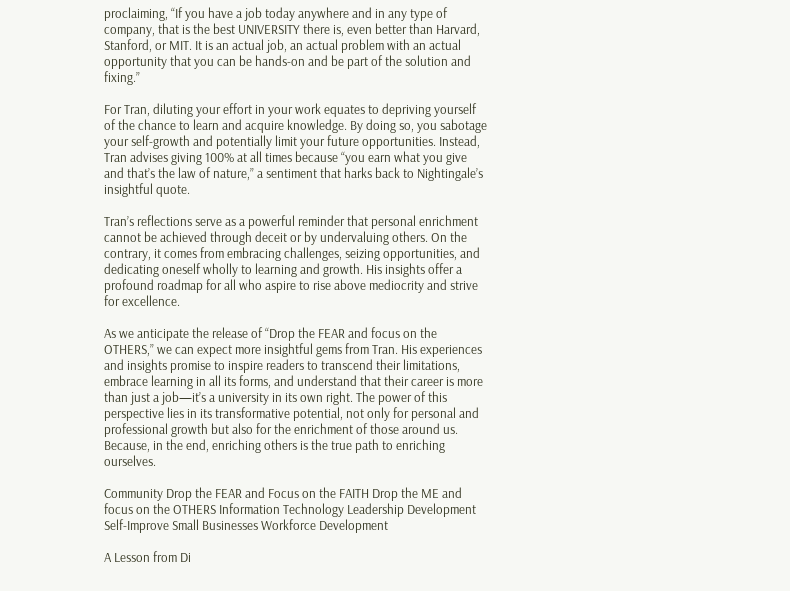proclaiming, “If you have a job today anywhere and in any type of company, that is the best UNIVERSITY there is, even better than Harvard, Stanford, or MIT. It is an actual job, an actual problem with an actual opportunity that you can be hands-on and be part of the solution and fixing.”

For Tran, diluting your effort in your work equates to depriving yourself of the chance to learn and acquire knowledge. By doing so, you sabotage your self-growth and potentially limit your future opportunities. Instead, Tran advises giving 100% at all times because “you earn what you give and that’s the law of nature,” a sentiment that harks back to Nightingale’s insightful quote.

Tran’s reflections serve as a powerful reminder that personal enrichment cannot be achieved through deceit or by undervaluing others. On the contrary, it comes from embracing challenges, seizing opportunities, and dedicating oneself wholly to learning and growth. His insights offer a profound roadmap for all who aspire to rise above mediocrity and strive for excellence.

As we anticipate the release of “Drop the FEAR and focus on the OTHERS,” we can expect more insightful gems from Tran. His experiences and insights promise to inspire readers to transcend their limitations, embrace learning in all its forms, and understand that their career is more than just a job—it’s a university in its own right. The power of this perspective lies in its transformative potential, not only for personal and professional growth but also for the enrichment of those around us. Because, in the end, enriching others is the true path to enriching ourselves.

Community Drop the FEAR and Focus on the FAITH Drop the ME and focus on the OTHERS Information Technology Leadership Development Self-Improve Small Businesses Workforce Development

A Lesson from Di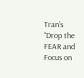Tran’s “Drop the FEAR and Focus on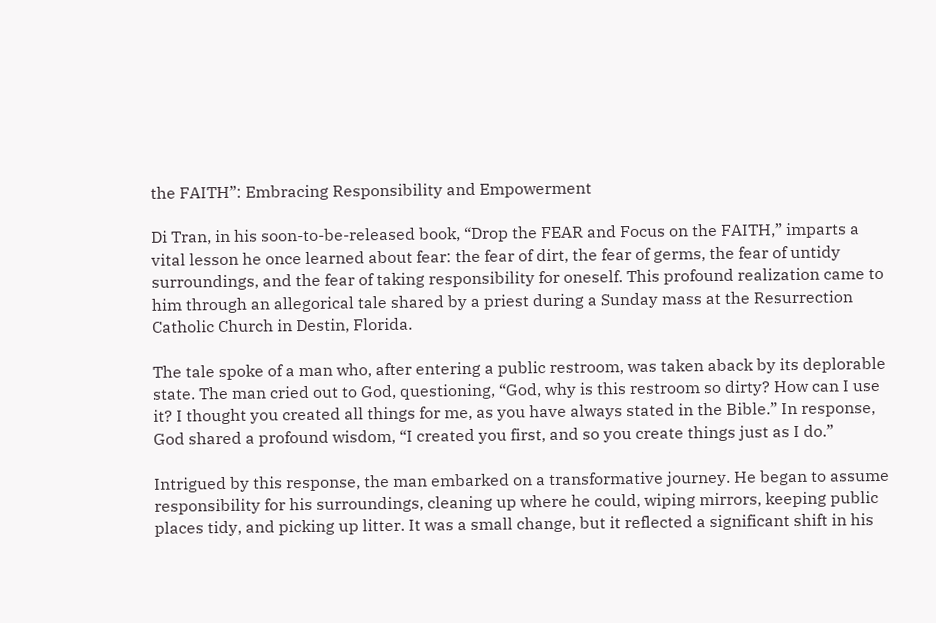the FAITH”: Embracing Responsibility and Empowerment

Di Tran, in his soon-to-be-released book, “Drop the FEAR and Focus on the FAITH,” imparts a vital lesson he once learned about fear: the fear of dirt, the fear of germs, the fear of untidy surroundings, and the fear of taking responsibility for oneself. This profound realization came to him through an allegorical tale shared by a priest during a Sunday mass at the Resurrection Catholic Church in Destin, Florida.

The tale spoke of a man who, after entering a public restroom, was taken aback by its deplorable state. The man cried out to God, questioning, “God, why is this restroom so dirty? How can I use it? I thought you created all things for me, as you have always stated in the Bible.” In response, God shared a profound wisdom, “I created you first, and so you create things just as I do.”

Intrigued by this response, the man embarked on a transformative journey. He began to assume responsibility for his surroundings, cleaning up where he could, wiping mirrors, keeping public places tidy, and picking up litter. It was a small change, but it reflected a significant shift in his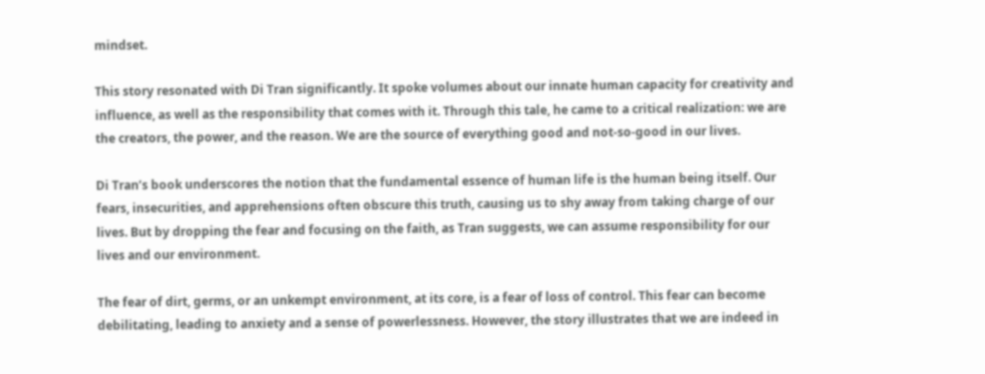mindset.

This story resonated with Di Tran significantly. It spoke volumes about our innate human capacity for creativity and influence, as well as the responsibility that comes with it. Through this tale, he came to a critical realization: we are the creators, the power, and the reason. We are the source of everything good and not-so-good in our lives.

Di Tran’s book underscores the notion that the fundamental essence of human life is the human being itself. Our fears, insecurities, and apprehensions often obscure this truth, causing us to shy away from taking charge of our lives. But by dropping the fear and focusing on the faith, as Tran suggests, we can assume responsibility for our lives and our environment.

The fear of dirt, germs, or an unkempt environment, at its core, is a fear of loss of control. This fear can become debilitating, leading to anxiety and a sense of powerlessness. However, the story illustrates that we are indeed in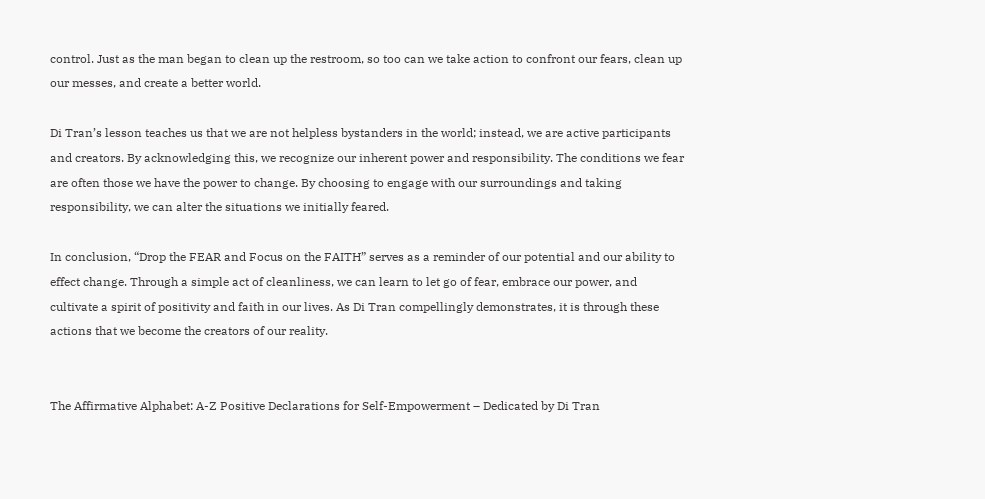control. Just as the man began to clean up the restroom, so too can we take action to confront our fears, clean up our messes, and create a better world.

Di Tran’s lesson teaches us that we are not helpless bystanders in the world; instead, we are active participants and creators. By acknowledging this, we recognize our inherent power and responsibility. The conditions we fear are often those we have the power to change. By choosing to engage with our surroundings and taking responsibility, we can alter the situations we initially feared.

In conclusion, “Drop the FEAR and Focus on the FAITH” serves as a reminder of our potential and our ability to effect change. Through a simple act of cleanliness, we can learn to let go of fear, embrace our power, and cultivate a spirit of positivity and faith in our lives. As Di Tran compellingly demonstrates, it is through these actions that we become the creators of our reality.


The Affirmative Alphabet: A-Z Positive Declarations for Self-Empowerment – Dedicated by Di Tran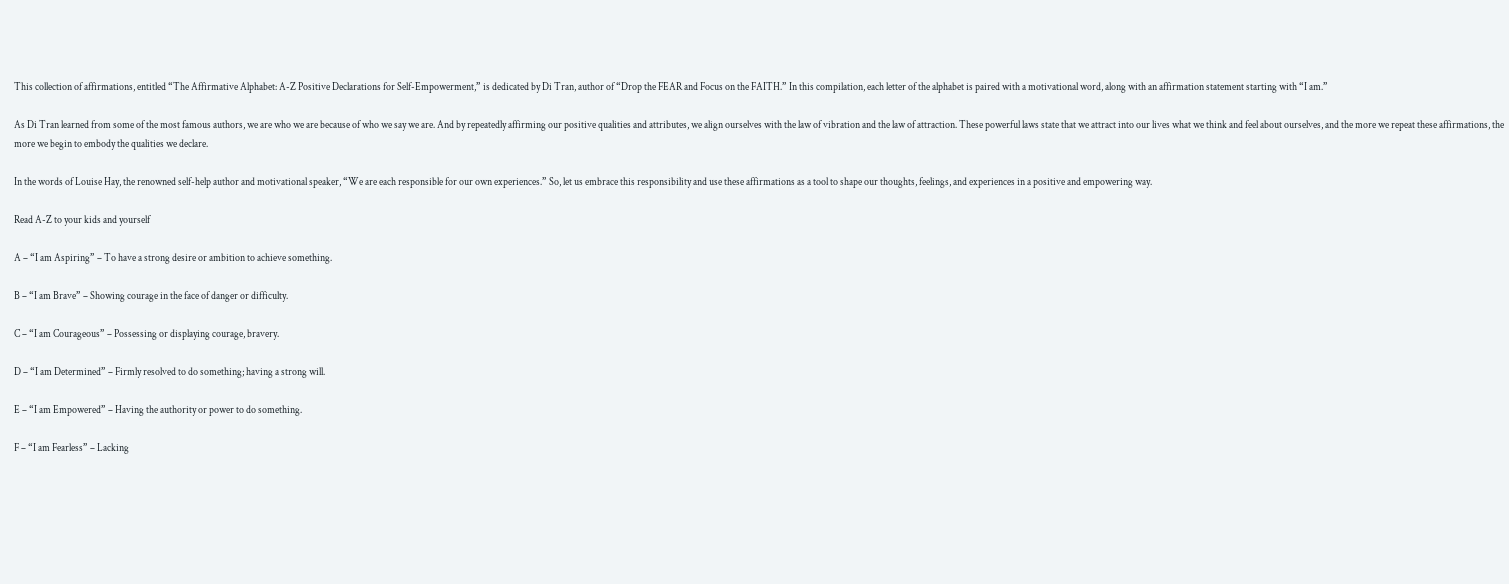This collection of affirmations, entitled “The Affirmative Alphabet: A-Z Positive Declarations for Self-Empowerment,” is dedicated by Di Tran, author of “Drop the FEAR and Focus on the FAITH.” In this compilation, each letter of the alphabet is paired with a motivational word, along with an affirmation statement starting with “I am.”

As Di Tran learned from some of the most famous authors, we are who we are because of who we say we are. And by repeatedly affirming our positive qualities and attributes, we align ourselves with the law of vibration and the law of attraction. These powerful laws state that we attract into our lives what we think and feel about ourselves, and the more we repeat these affirmations, the more we begin to embody the qualities we declare.

In the words of Louise Hay, the renowned self-help author and motivational speaker, “We are each responsible for our own experiences.” So, let us embrace this responsibility and use these affirmations as a tool to shape our thoughts, feelings, and experiences in a positive and empowering way.

Read A-Z to your kids and yourself

A – “I am Aspiring” – To have a strong desire or ambition to achieve something.

B – “I am Brave” – Showing courage in the face of danger or difficulty.

C – “I am Courageous” – Possessing or displaying courage, bravery.

D – “I am Determined” – Firmly resolved to do something; having a strong will.

E – “I am Empowered” – Having the authority or power to do something.

F – “I am Fearless” – Lacking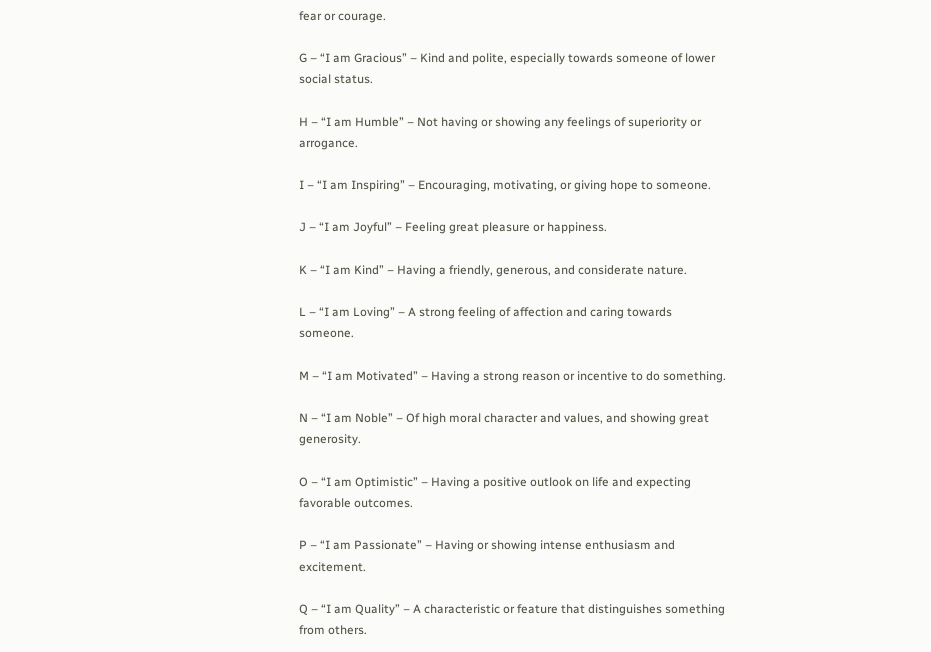fear or courage.

G – “I am Gracious” – Kind and polite, especially towards someone of lower social status.

H – “I am Humble” – Not having or showing any feelings of superiority or arrogance.

I – “I am Inspiring” – Encouraging, motivating, or giving hope to someone.

J – “I am Joyful” – Feeling great pleasure or happiness.

K – “I am Kind” – Having a friendly, generous, and considerate nature.

L – “I am Loving” – A strong feeling of affection and caring towards someone.

M – “I am Motivated” – Having a strong reason or incentive to do something.

N – “I am Noble” – Of high moral character and values, and showing great generosity.

O – “I am Optimistic” – Having a positive outlook on life and expecting favorable outcomes.

P – “I am Passionate” – Having or showing intense enthusiasm and excitement.

Q – “I am Quality” – A characteristic or feature that distinguishes something from others.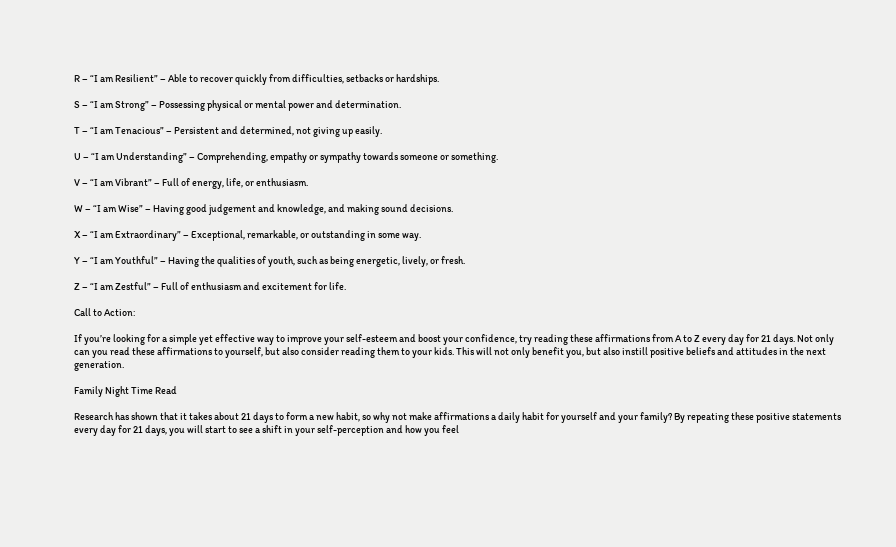R – “I am Resilient” – Able to recover quickly from difficulties, setbacks or hardships.

S – “I am Strong” – Possessing physical or mental power and determination.

T – “I am Tenacious” – Persistent and determined, not giving up easily.

U – “I am Understanding” – Comprehending, empathy or sympathy towards someone or something.

V – “I am Vibrant” – Full of energy, life, or enthusiasm.

W – “I am Wise” – Having good judgement and knowledge, and making sound decisions.

X – “I am Extraordinary” – Exceptional, remarkable, or outstanding in some way.

Y – “I am Youthful” – Having the qualities of youth, such as being energetic, lively, or fresh.

Z – “I am Zestful” – Full of enthusiasm and excitement for life.

Call to Action:

If you’re looking for a simple yet effective way to improve your self-esteem and boost your confidence, try reading these affirmations from A to Z every day for 21 days. Not only can you read these affirmations to yourself, but also consider reading them to your kids. This will not only benefit you, but also instill positive beliefs and attitudes in the next generation.

Family Night Time Read

Research has shown that it takes about 21 days to form a new habit, so why not make affirmations a daily habit for yourself and your family? By repeating these positive statements every day for 21 days, you will start to see a shift in your self-perception and how you feel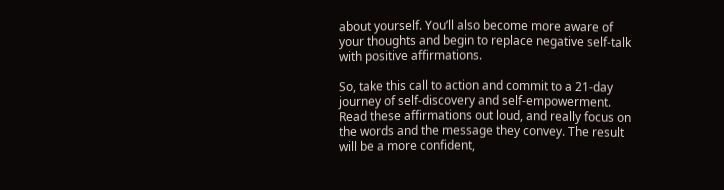about yourself. You’ll also become more aware of your thoughts and begin to replace negative self-talk with positive affirmations.

So, take this call to action and commit to a 21-day journey of self-discovery and self-empowerment. Read these affirmations out loud, and really focus on the words and the message they convey. The result will be a more confident,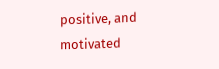positive, and motivated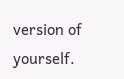version of yourself.